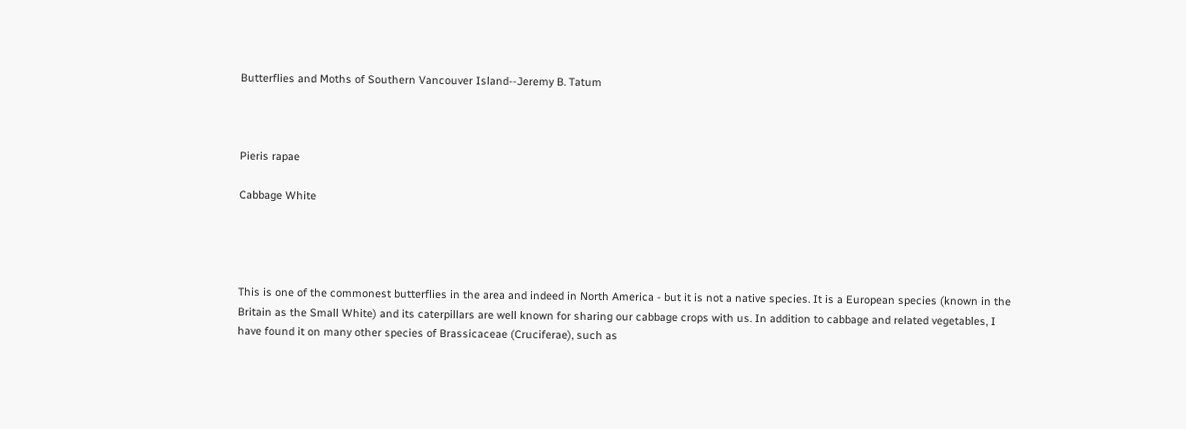Butterflies and Moths of Southern Vancouver Island--Jeremy B. Tatum



Pieris rapae

Cabbage White




This is one of the commonest butterflies in the area and indeed in North America - but it is not a native species. It is a European species (known in the Britain as the Small White) and its caterpillars are well known for sharing our cabbage crops with us. In addition to cabbage and related vegetables, I have found it on many other species of Brassicaceae (Cruciferae), such as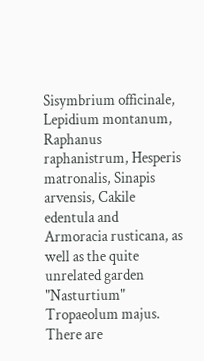Sisymbrium officinale, Lepidium montanum, Raphanus raphanistrum, Hesperis matronalis, Sinapis arvensis, Cakile edentula and Armoracia rusticana, as well as the quite unrelated garden "Nasturtium" Tropaeolum majus. There are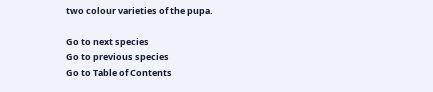two colour varieties of the pupa.

Go to next species
Go to previous species
Go to Table of Contents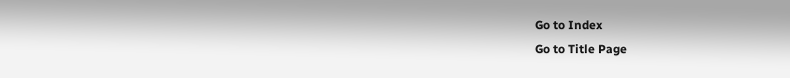Go to Index
Go to Title Page